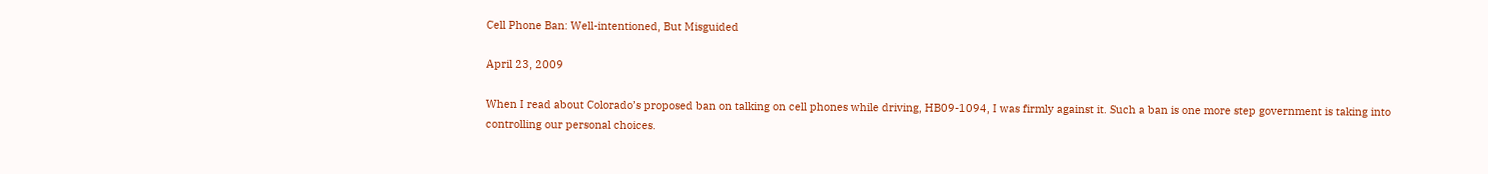Cell Phone Ban: Well-intentioned, But Misguided

April 23, 2009

When I read about Colorado’s proposed ban on talking on cell phones while driving, HB09-1094, I was firmly against it. Such a ban is one more step government is taking into controlling our personal choices.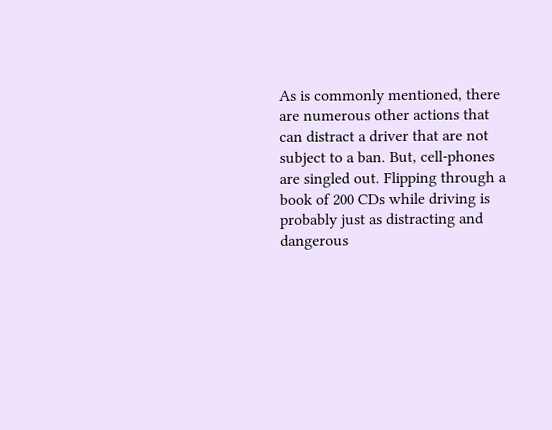As is commonly mentioned, there are numerous other actions that can distract a driver that are not subject to a ban. But, cell-phones are singled out. Flipping through a book of 200 CDs while driving is probably just as distracting and dangerous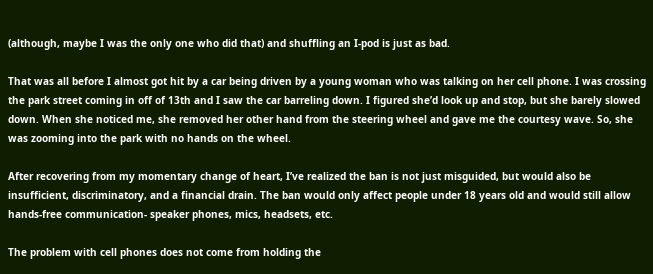(although, maybe I was the only one who did that) and shuffling an I-pod is just as bad.

That was all before I almost got hit by a car being driven by a young woman who was talking on her cell phone. I was crossing the park street coming in off of 13th and I saw the car barreling down. I figured she’d look up and stop, but she barely slowed down. When she noticed me, she removed her other hand from the steering wheel and gave me the courtesy wave. So, she was zooming into the park with no hands on the wheel.

After recovering from my momentary change of heart, I’ve realized the ban is not just misguided, but would also be insufficient, discriminatory, and a financial drain. The ban would only affect people under 18 years old and would still allow hands-free communication- speaker phones, mics, headsets, etc.

The problem with cell phones does not come from holding the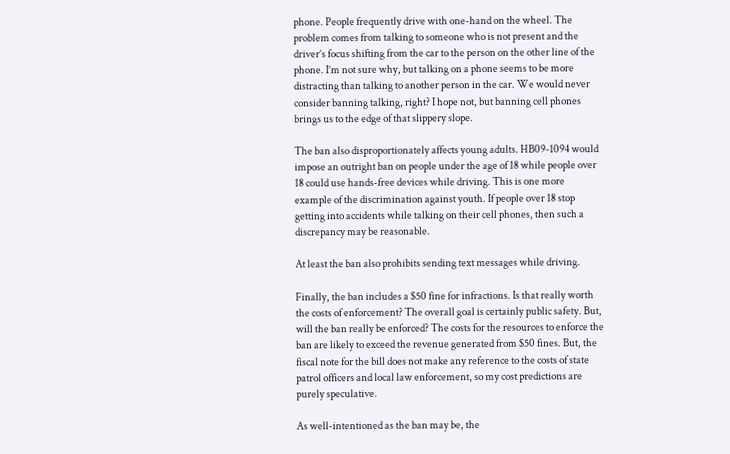phone. People frequently drive with one-hand on the wheel. The problem comes from talking to someone who is not present and the driver’s focus shifting from the car to the person on the other line of the phone. I’m not sure why, but talking on a phone seems to be more distracting than talking to another person in the car. We would never consider banning talking, right? I hope not, but banning cell phones brings us to the edge of that slippery slope.

The ban also disproportionately affects young adults. HB09-1094 would impose an outright ban on people under the age of 18 while people over 18 could use hands-free devices while driving. This is one more example of the discrimination against youth. If people over 18 stop getting into accidents while talking on their cell phones, then such a discrepancy may be reasonable.

At least the ban also prohibits sending text messages while driving.

Finally, the ban includes a $50 fine for infractions. Is that really worth the costs of enforcement? The overall goal is certainly public safety. But, will the ban really be enforced? The costs for the resources to enforce the ban are likely to exceed the revenue generated from $50 fines. But, the fiscal note for the bill does not make any reference to the costs of state patrol officers and local law enforcement, so my cost predictions are purely speculative.

As well-intentioned as the ban may be, the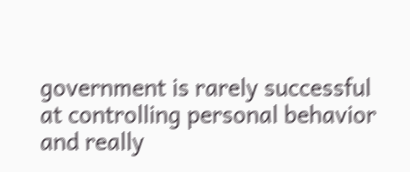government is rarely successful at controlling personal behavior and really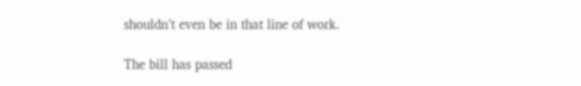shouldn’t even be in that line of work.

The bill has passed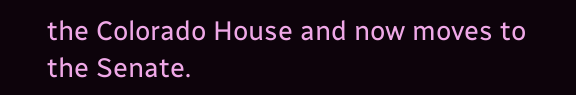the Colorado House and now moves to the Senate.